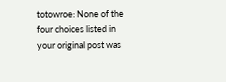totowroe: None of the four choices listed in your original post was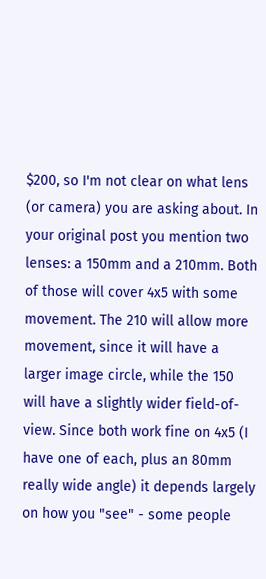$200, so I'm not clear on what lens (or camera) you are asking about. In your original post you mention two lenses: a 150mm and a 210mm. Both of those will cover 4x5 with some movement. The 210 will allow more movement, since it will have a larger image circle, while the 150 will have a slightly wider field-of-view. Since both work fine on 4x5 (I have one of each, plus an 80mm really wide angle) it depends largely on how you "see" - some people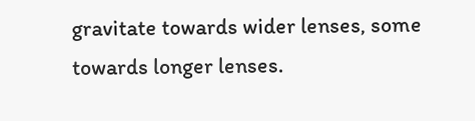gravitate towards wider lenses, some towards longer lenses.